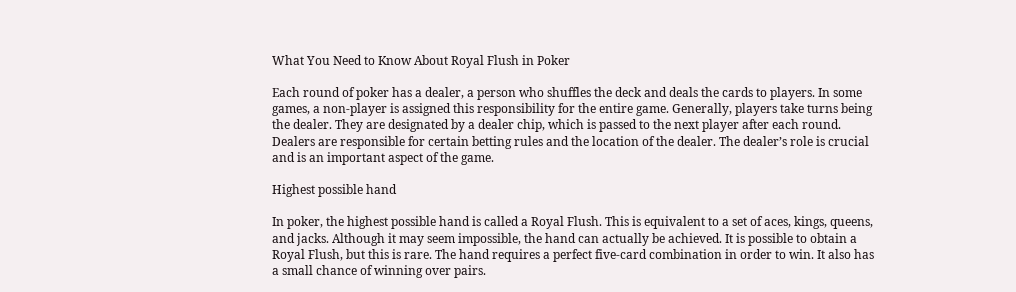What You Need to Know About Royal Flush in Poker

Each round of poker has a dealer, a person who shuffles the deck and deals the cards to players. In some games, a non-player is assigned this responsibility for the entire game. Generally, players take turns being the dealer. They are designated by a dealer chip, which is passed to the next player after each round. Dealers are responsible for certain betting rules and the location of the dealer. The dealer’s role is crucial and is an important aspect of the game.

Highest possible hand

In poker, the highest possible hand is called a Royal Flush. This is equivalent to a set of aces, kings, queens, and jacks. Although it may seem impossible, the hand can actually be achieved. It is possible to obtain a Royal Flush, but this is rare. The hand requires a perfect five-card combination in order to win. It also has a small chance of winning over pairs.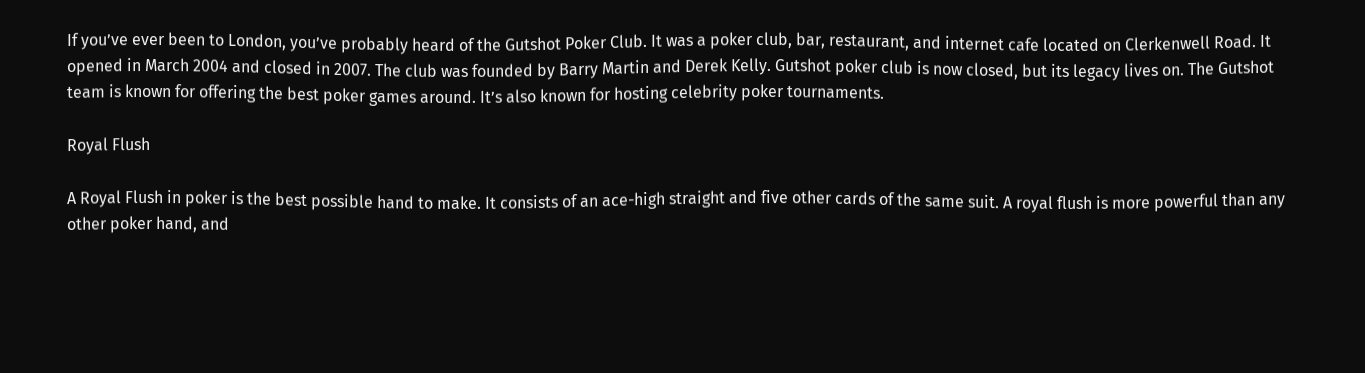If you’ve ever been to London, you’ve probably heard of the Gutshot Poker Club. It was a poker club, bar, restaurant, and internet cafe located on Clerkenwell Road. It opened in March 2004 and closed in 2007. The club was founded by Barry Martin and Derek Kelly. Gutshot poker club is now closed, but its legacy lives on. The Gutshot team is known for offering the best poker games around. It’s also known for hosting celebrity poker tournaments.

Royal Flush

A Royal Flush in poker is the best possible hand to make. It consists of an ace-high straight and five other cards of the same suit. A royal flush is more powerful than any other poker hand, and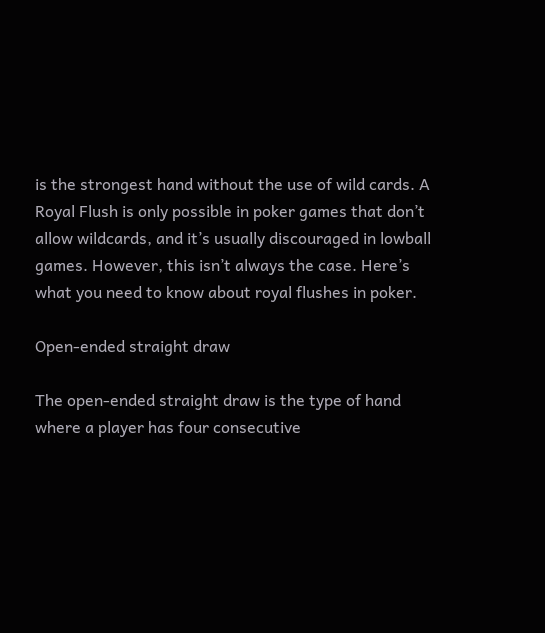is the strongest hand without the use of wild cards. A Royal Flush is only possible in poker games that don’t allow wildcards, and it’s usually discouraged in lowball games. However, this isn’t always the case. Here’s what you need to know about royal flushes in poker.

Open-ended straight draw

The open-ended straight draw is the type of hand where a player has four consecutive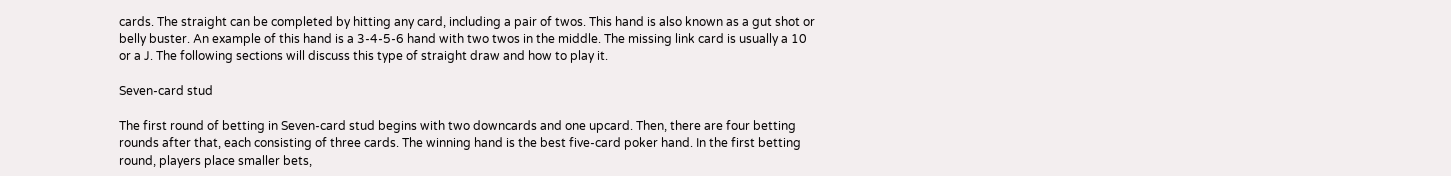cards. The straight can be completed by hitting any card, including a pair of twos. This hand is also known as a gut shot or belly buster. An example of this hand is a 3-4-5-6 hand with two twos in the middle. The missing link card is usually a 10 or a J. The following sections will discuss this type of straight draw and how to play it.

Seven-card stud

The first round of betting in Seven-card stud begins with two downcards and one upcard. Then, there are four betting rounds after that, each consisting of three cards. The winning hand is the best five-card poker hand. In the first betting round, players place smaller bets,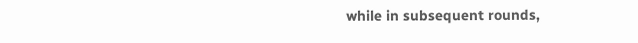while in subsequent rounds,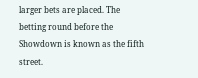larger bets are placed. The betting round before the Showdown is known as the fifth street.